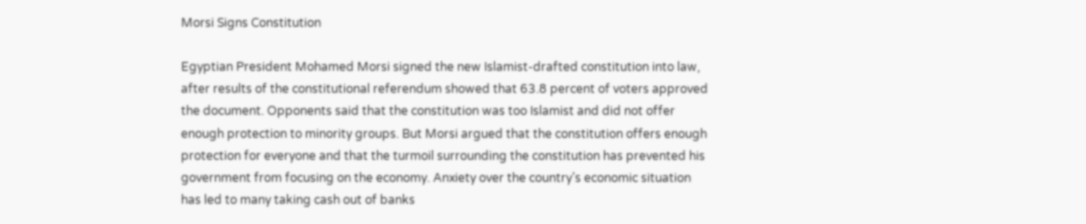Morsi Signs Constitution

Egyptian President Mohamed Morsi signed the new Islamist-drafted constitution into law, after results of the constitutional referendum showed that 63.8 percent of voters approved the document. Opponents said that the constitution was too Islamist and did not offer enough protection to minority groups. But Morsi argued that the constitution offers enough protection for everyone and that the turmoil surrounding the constitution has prevented his government from focusing on the economy. Anxiety over the country’s economic situation has led to many taking cash out of banks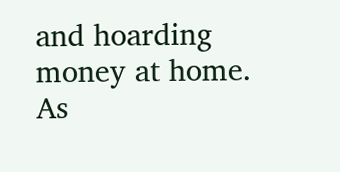and hoarding money at home. As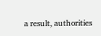a result, authorities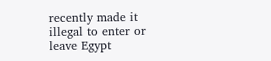recently made it illegal to enter or leave Egypt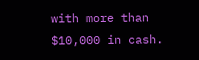with more than $10,000 in cash.